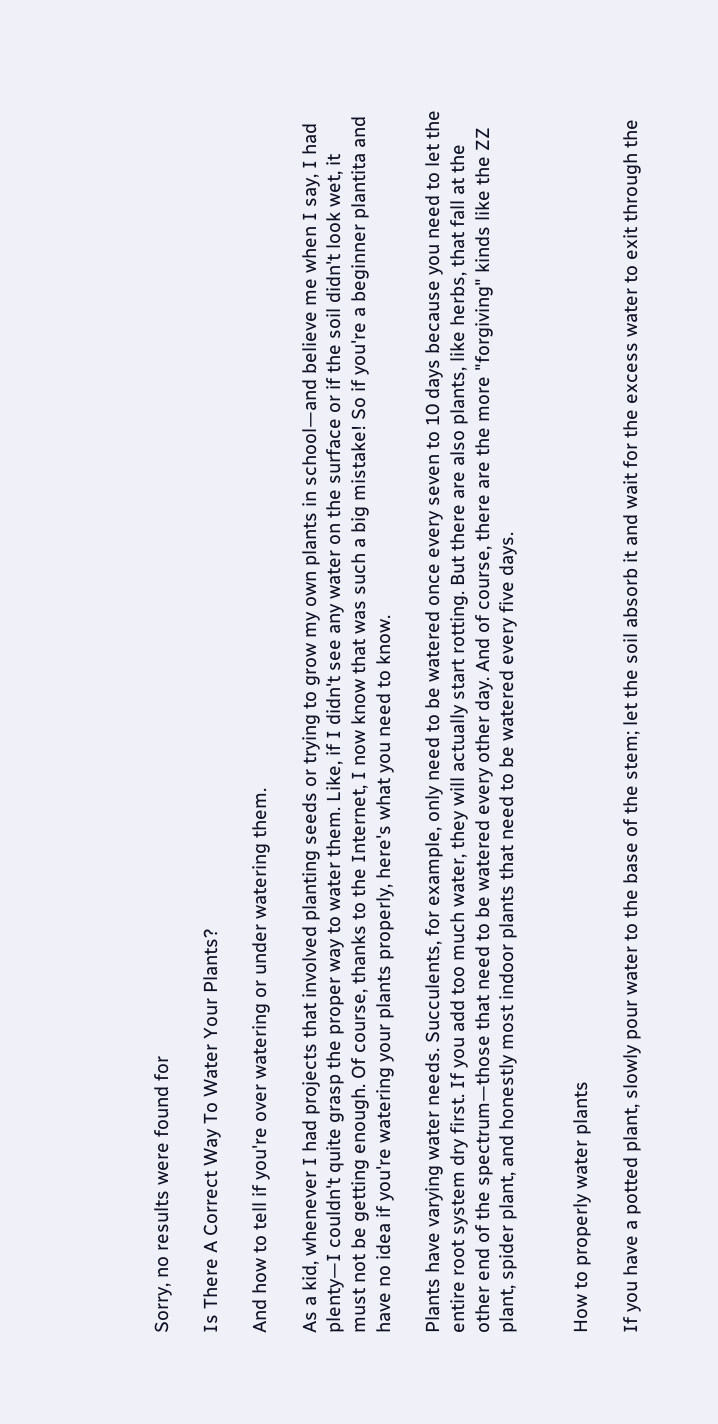Sorry, no results were found for

Is There A Correct Way To Water Your Plants?

And how to tell if you're over watering or under watering them.

As a kid, whenever I had projects that involved planting seeds or trying to grow my own plants in school—and believe me when I say, I had plenty—I couldn't quite grasp the proper way to water them. Like, if I didn't see any water on the surface or if the soil didn't look wet, it must not be getting enough. Of course, thanks to the Internet, I now know that was such a big mistake! So if you're a beginner plantita and have no idea if you're watering your plants properly, here's what you need to know.

Plants have varying water needs. Succulents, for example, only need to be watered once every seven to 10 days because you need to let the entire root system dry first. If you add too much water, they will actually start rotting. But there are also plants, like herbs, that fall at the other end of the spectrum—those that need to be watered every other day. And of course, there are the more "forgiving" kinds like the ZZ plant, spider plant, and honestly most indoor plants that need to be watered every five days.


How to properly water plants

If you have a potted plant, slowly pour water to the base of the stem; let the soil absorb it and wait for the excess water to exit through the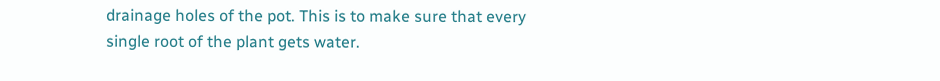drainage holes of the pot. This is to make sure that every single root of the plant gets water.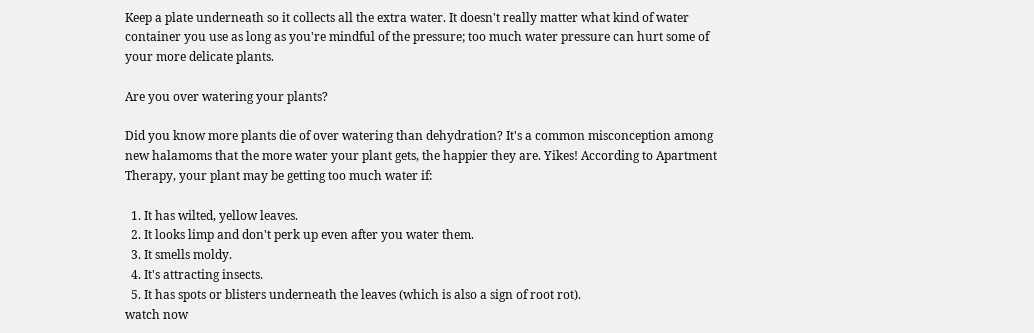Keep a plate underneath so it collects all the extra water. It doesn't really matter what kind of water container you use as long as you're mindful of the pressure; too much water pressure can hurt some of your more delicate plants.

Are you over watering your plants?

Did you know more plants die of over watering than dehydration? It's a common misconception among new halamoms that the more water your plant gets, the happier they are. Yikes! According to Apartment Therapy, your plant may be getting too much water if:

  1. It has wilted, yellow leaves.
  2. It looks limp and don't perk up even after you water them.
  3. It smells moldy.
  4. It's attracting insects.
  5. It has spots or blisters underneath the leaves (which is also a sign of root rot).
watch now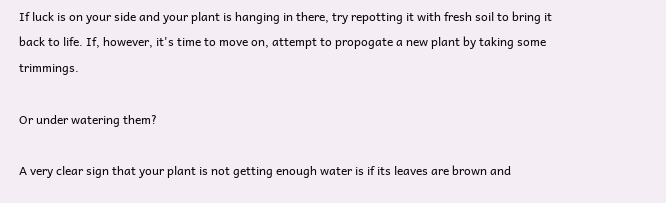If luck is on your side and your plant is hanging in there, try repotting it with fresh soil to bring it back to life. If, however, it's time to move on, attempt to propogate a new plant by taking some trimmings.

Or under watering them?

A very clear sign that your plant is not getting enough water is if its leaves are brown and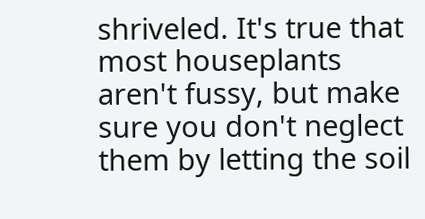shriveled. It's true that most houseplants aren't fussy, but make sure you don't neglect them by letting the soil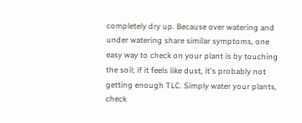completely dry up. Because over watering and under watering share similar symptoms, one easy way to check on your plant is by touching the soil; if it feels like dust, it's probably not getting enough TLC. Simply water your plants, check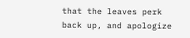that the leaves perk back up, and apologize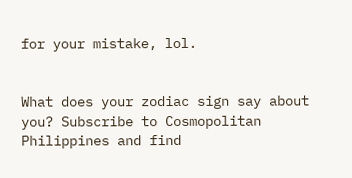for your mistake, lol.


What does your zodiac sign say about you? Subscribe to Cosmopolitan Philippines and find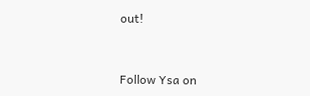out!


Follow Ysa on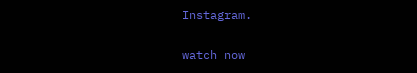Instagram.

watch now